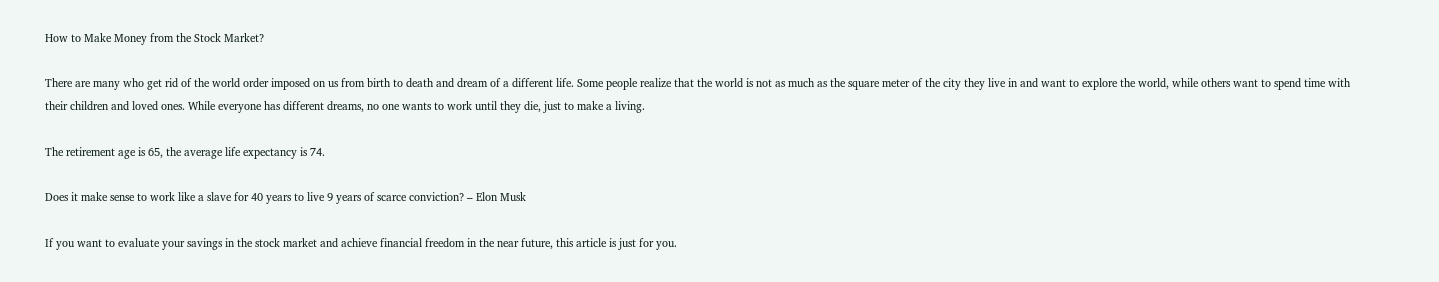How to Make Money from the Stock Market?

There are many who get rid of the world order imposed on us from birth to death and dream of a different life. Some people realize that the world is not as much as the square meter of the city they live in and want to explore the world, while others want to spend time with their children and loved ones. While everyone has different dreams, no one wants to work until they die, just to make a living.

The retirement age is 65, the average life expectancy is 74.

Does it make sense to work like a slave for 40 years to live 9 years of scarce conviction? – Elon Musk

If you want to evaluate your savings in the stock market and achieve financial freedom in the near future, this article is just for you.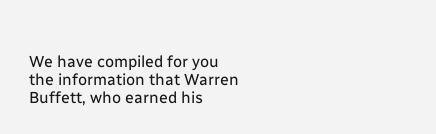We have compiled for you the information that Warren Buffett, who earned his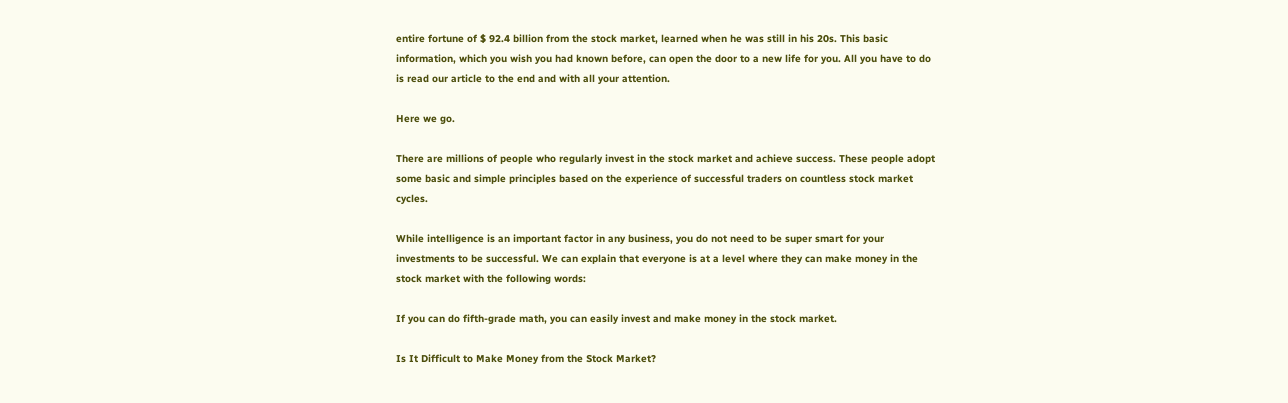entire fortune of $ 92.4 billion from the stock market, learned when he was still in his 20s. This basic information, which you wish you had known before, can open the door to a new life for you. All you have to do is read our article to the end and with all your attention.

Here we go.

There are millions of people who regularly invest in the stock market and achieve success. These people adopt some basic and simple principles based on the experience of successful traders on countless stock market cycles.

While intelligence is an important factor in any business, you do not need to be super smart for your investments to be successful. We can explain that everyone is at a level where they can make money in the stock market with the following words:

If you can do fifth-grade math, you can easily invest and make money in the stock market.

Is It Difficult to Make Money from the Stock Market?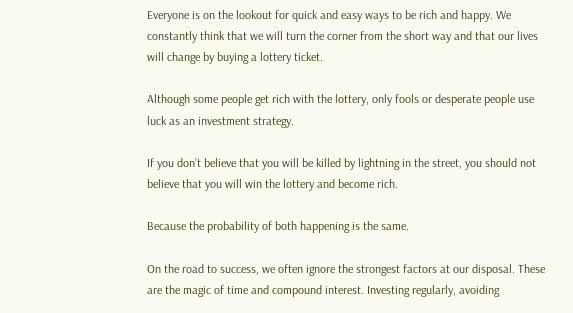Everyone is on the lookout for quick and easy ways to be rich and happy. We constantly think that we will turn the corner from the short way and that our lives will change by buying a lottery ticket.

Although some people get rich with the lottery, only fools or desperate people use luck as an investment strategy.

If you don’t believe that you will be killed by lightning in the street, you should not believe that you will win the lottery and become rich.

Because the probability of both happening is the same.

On the road to success, we often ignore the strongest factors at our disposal. These are the magic of time and compound interest. Investing regularly, avoiding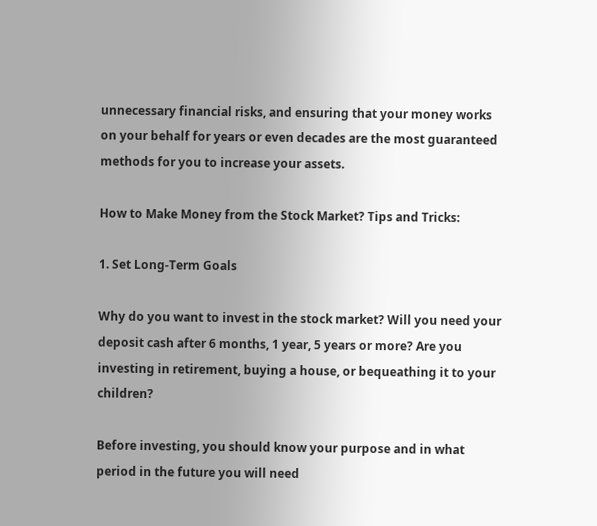unnecessary financial risks, and ensuring that your money works on your behalf for years or even decades are the most guaranteed methods for you to increase your assets.

How to Make Money from the Stock Market? Tips and Tricks:

1. Set Long-Term Goals

Why do you want to invest in the stock market? Will you need your deposit cash after 6 months, 1 year, 5 years or more? Are you investing in retirement, buying a house, or bequeathing it to your children?

Before investing, you should know your purpose and in what period in the future you will need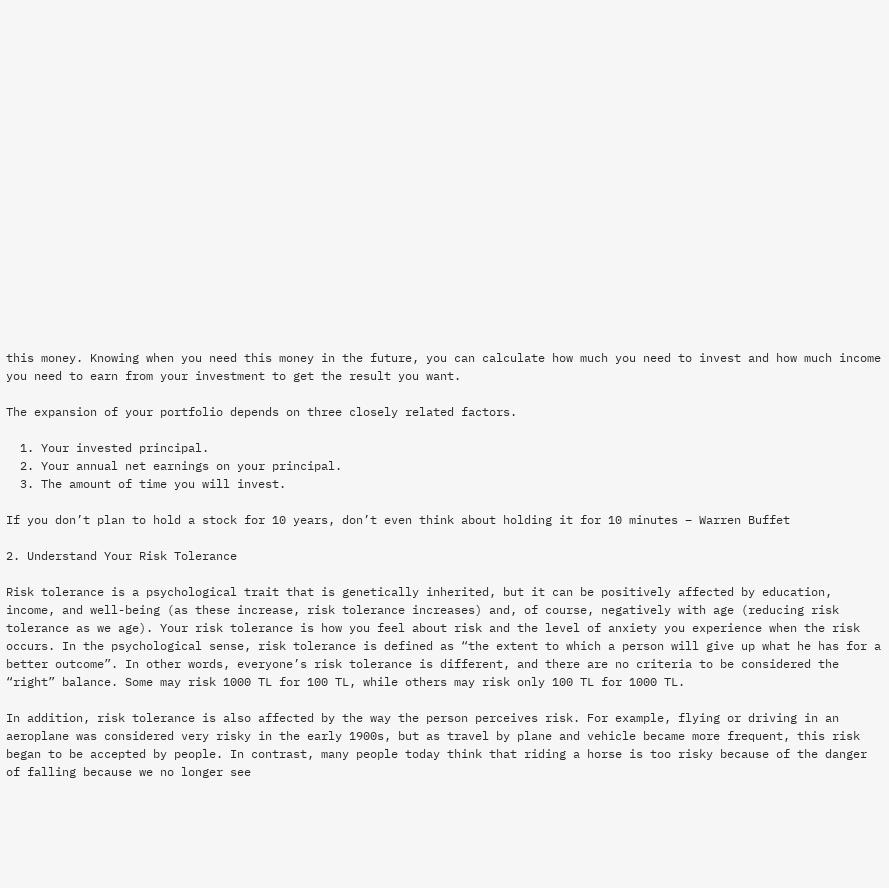this money. Knowing when you need this money in the future, you can calculate how much you need to invest and how much income you need to earn from your investment to get the result you want.

The expansion of your portfolio depends on three closely related factors.

  1. Your invested principal.
  2. Your annual net earnings on your principal.
  3. The amount of time you will invest.

If you don’t plan to hold a stock for 10 years, don’t even think about holding it for 10 minutes – Warren Buffet

2. Understand Your Risk Tolerance

Risk tolerance is a psychological trait that is genetically inherited, but it can be positively affected by education, income, and well-being (as these increase, risk tolerance increases) and, of course, negatively with age (reducing risk tolerance as we age). Your risk tolerance is how you feel about risk and the level of anxiety you experience when the risk occurs. In the psychological sense, risk tolerance is defined as “the extent to which a person will give up what he has for a better outcome”. In other words, everyone’s risk tolerance is different, and there are no criteria to be considered the “right” balance. Some may risk 1000 TL for 100 TL, while others may risk only 100 TL for 1000 TL.

In addition, risk tolerance is also affected by the way the person perceives risk. For example, flying or driving in an aeroplane was considered very risky in the early 1900s, but as travel by plane and vehicle became more frequent, this risk began to be accepted by people. In contrast, many people today think that riding a horse is too risky because of the danger of falling because we no longer see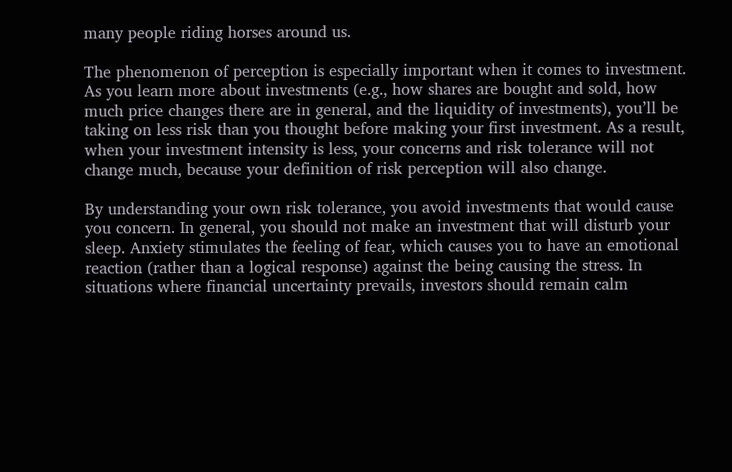many people riding horses around us.

The phenomenon of perception is especially important when it comes to investment. As you learn more about investments (e.g., how shares are bought and sold, how much price changes there are in general, and the liquidity of investments), you’ll be taking on less risk than you thought before making your first investment. As a result, when your investment intensity is less, your concerns and risk tolerance will not change much, because your definition of risk perception will also change.

By understanding your own risk tolerance, you avoid investments that would cause you concern. In general, you should not make an investment that will disturb your sleep. Anxiety stimulates the feeling of fear, which causes you to have an emotional reaction (rather than a logical response) against the being causing the stress. In situations where financial uncertainty prevails, investors should remain calm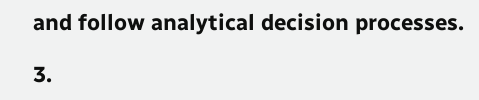and follow analytical decision processes.

3.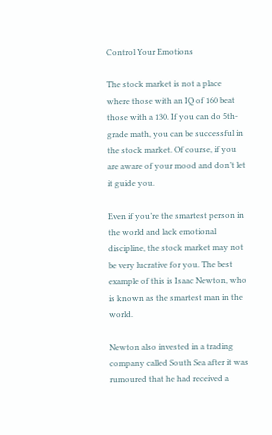Control Your Emotions

The stock market is not a place where those with an IQ of 160 beat those with a 130. If you can do 5th-grade math, you can be successful in the stock market. Of course, if you are aware of your mood and don’t let it guide you.

Even if you’re the smartest person in the world and lack emotional discipline, the stock market may not be very lucrative for you. The best example of this is Isaac Newton, who is known as the smartest man in the world.

Newton also invested in a trading company called South Sea after it was rumoured that he had received a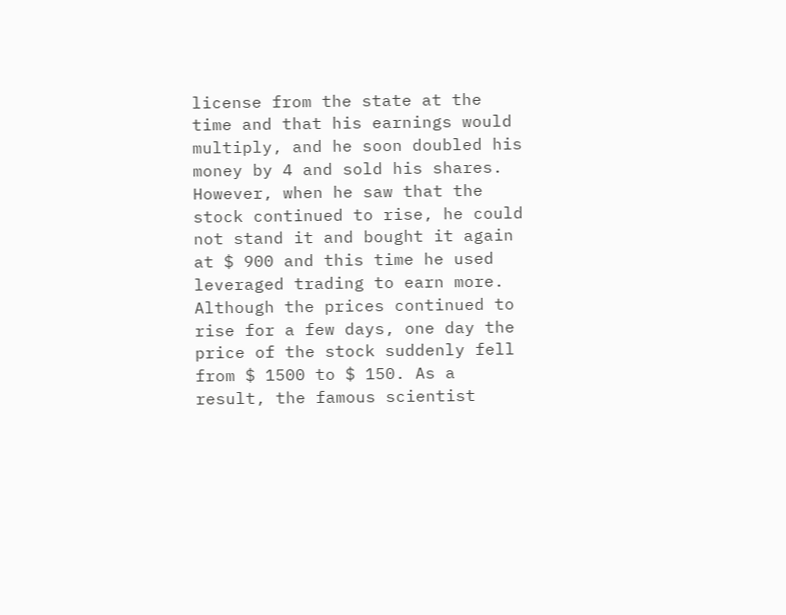license from the state at the time and that his earnings would multiply, and he soon doubled his money by 4 and sold his shares. However, when he saw that the stock continued to rise, he could not stand it and bought it again at $ 900 and this time he used leveraged trading to earn more. Although the prices continued to rise for a few days, one day the price of the stock suddenly fell from $ 1500 to $ 150. As a result, the famous scientist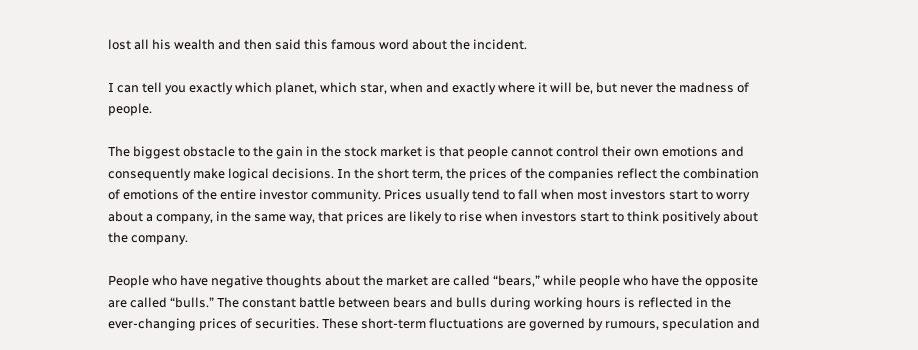lost all his wealth and then said this famous word about the incident.

I can tell you exactly which planet, which star, when and exactly where it will be, but never the madness of people.

The biggest obstacle to the gain in the stock market is that people cannot control their own emotions and consequently make logical decisions. In the short term, the prices of the companies reflect the combination of emotions of the entire investor community. Prices usually tend to fall when most investors start to worry about a company, in the same way, that prices are likely to rise when investors start to think positively about the company.

People who have negative thoughts about the market are called “bears,” while people who have the opposite are called “bulls.” The constant battle between bears and bulls during working hours is reflected in the ever-changing prices of securities. These short-term fluctuations are governed by rumours, speculation and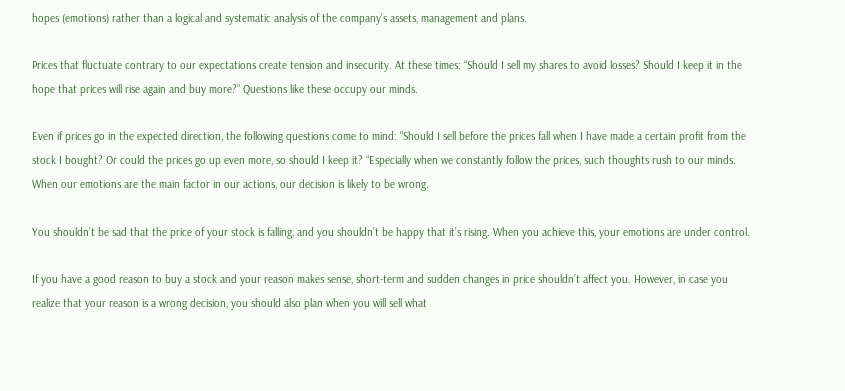hopes (emotions) rather than a logical and systematic analysis of the company’s assets, management and plans.

Prices that fluctuate contrary to our expectations create tension and insecurity. At these times: “Should I sell my shares to avoid losses? Should I keep it in the hope that prices will rise again and buy more?” Questions like these occupy our minds.

Even if prices go in the expected direction, the following questions come to mind: “Should I sell before the prices fall when I have made a certain profit from the stock I bought? Or could the prices go up even more, so should I keep it? “Especially when we constantly follow the prices, such thoughts rush to our minds. When our emotions are the main factor in our actions, our decision is likely to be wrong.

You shouldn’t be sad that the price of your stock is falling, and you shouldn’t be happy that it’s rising. When you achieve this, your emotions are under control.

If you have a good reason to buy a stock and your reason makes sense, short-term and sudden changes in price shouldn’t affect you. However, in case you realize that your reason is a wrong decision, you should also plan when you will sell what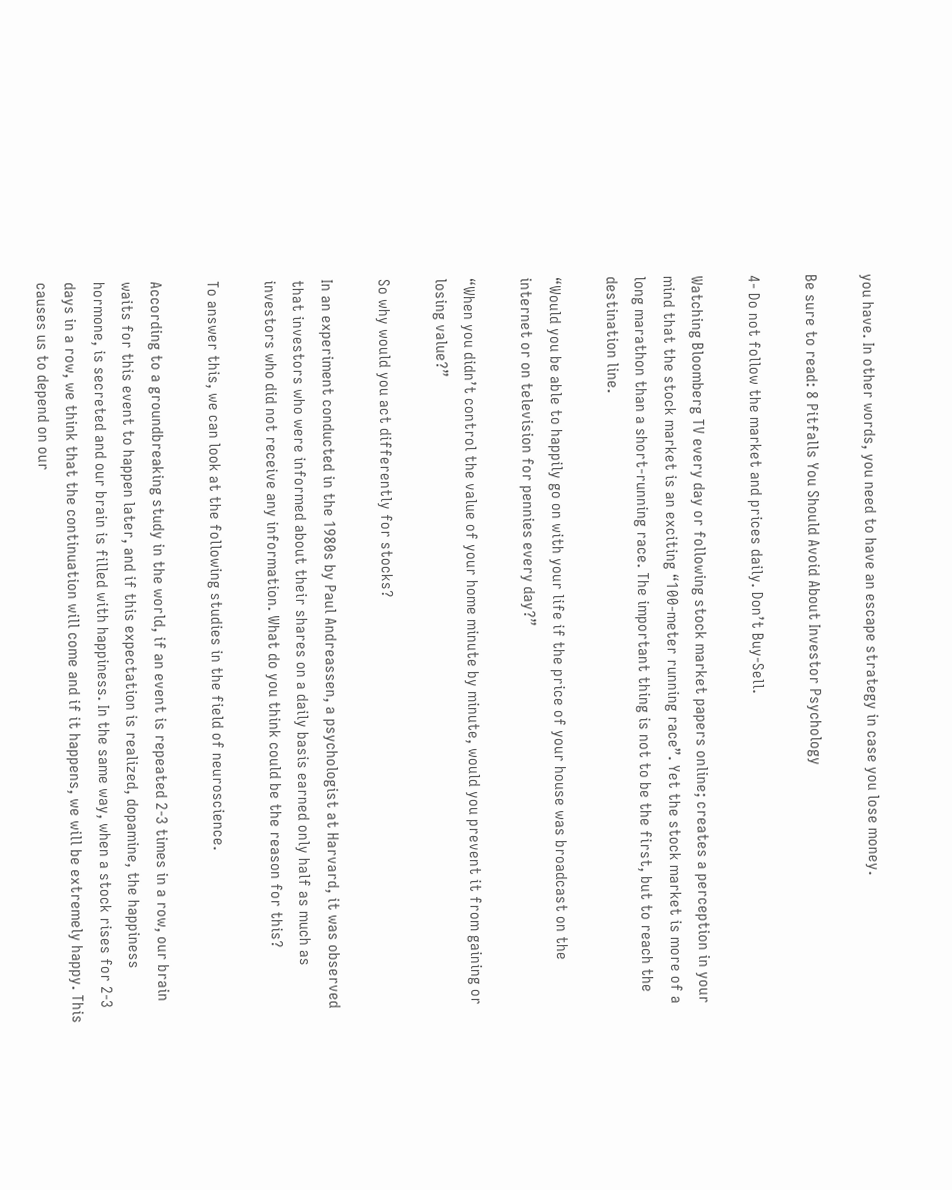you have. In other words, you need to have an escape strategy in case you lose money.

Be sure to read: 8 Pitfalls You Should Avoid About Investor Psychology

4- Do not follow the market and prices daily. Don’t Buy-Sell.

Watching Bloomberg TV every day or following stock market papers online; creates a perception in your mind that the stock market is an exciting “100-meter running race”. Yet the stock market is more of a long marathon than a short-running race. The important thing is not to be the first, but to reach the destination line.

“Would you be able to happily go on with your life if the price of your house was broadcast on the internet or on television for pennies every day?”

“When you didn’t control the value of your home minute by minute, would you prevent it from gaining or losing value?”

So why would you act differently for stocks?

In an experiment conducted in the 1980s by Paul Andreassen, a psychologist at Harvard, it was observed that investors who were informed about their shares on a daily basis earned only half as much as investors who did not receive any information. What do you think could be the reason for this?

To answer this, we can look at the following studies in the field of neuroscience.

According to a groundbreaking study in the world, if an event is repeated 2-3 times in a row, our brain waits for this event to happen later, and if this expectation is realized, dopamine, the happiness hormone, is secreted and our brain is filled with happiness. In the same way, when a stock rises for 2-3 days in a row, we think that the continuation will come and if it happens, we will be extremely happy. This causes us to depend on our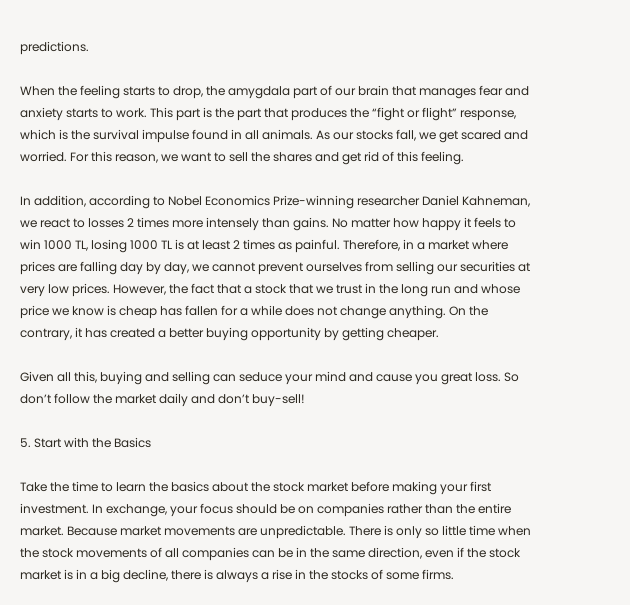predictions.

When the feeling starts to drop, the amygdala part of our brain that manages fear and anxiety starts to work. This part is the part that produces the “fight or flight” response, which is the survival impulse found in all animals. As our stocks fall, we get scared and worried. For this reason, we want to sell the shares and get rid of this feeling.

In addition, according to Nobel Economics Prize-winning researcher Daniel Kahneman, we react to losses 2 times more intensely than gains. No matter how happy it feels to win 1000 TL, losing 1000 TL is at least 2 times as painful. Therefore, in a market where prices are falling day by day, we cannot prevent ourselves from selling our securities at very low prices. However, the fact that a stock that we trust in the long run and whose price we know is cheap has fallen for a while does not change anything. On the contrary, it has created a better buying opportunity by getting cheaper.

Given all this, buying and selling can seduce your mind and cause you great loss. So don’t follow the market daily and don’t buy-sell!

5. Start with the Basics

Take the time to learn the basics about the stock market before making your first investment. In exchange, your focus should be on companies rather than the entire market. Because market movements are unpredictable. There is only so little time when the stock movements of all companies can be in the same direction, even if the stock market is in a big decline, there is always a rise in the stocks of some firms.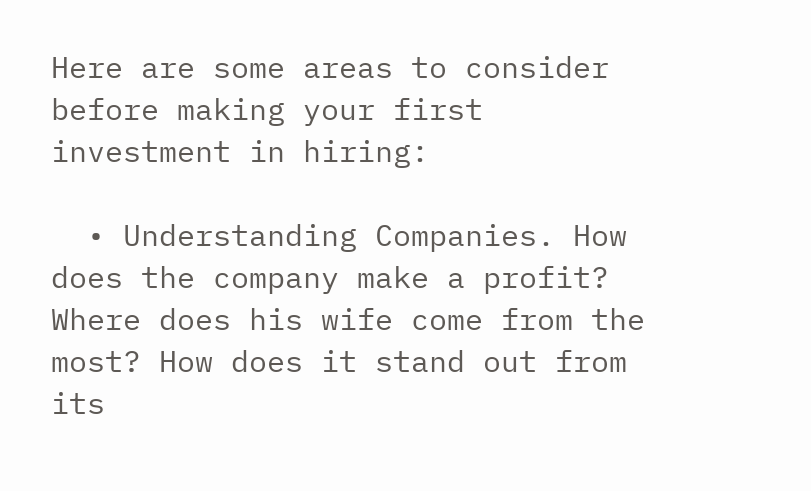Here are some areas to consider before making your first investment in hiring:

  • Understanding Companies. How does the company make a profit? Where does his wife come from the most? How does it stand out from its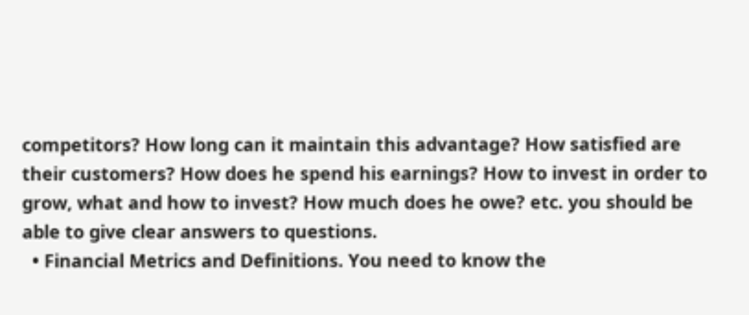competitors? How long can it maintain this advantage? How satisfied are their customers? How does he spend his earnings? How to invest in order to grow, what and how to invest? How much does he owe? etc. you should be able to give clear answers to questions.
  • Financial Metrics and Definitions. You need to know the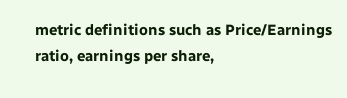metric definitions such as Price/Earnings ratio, earnings per share,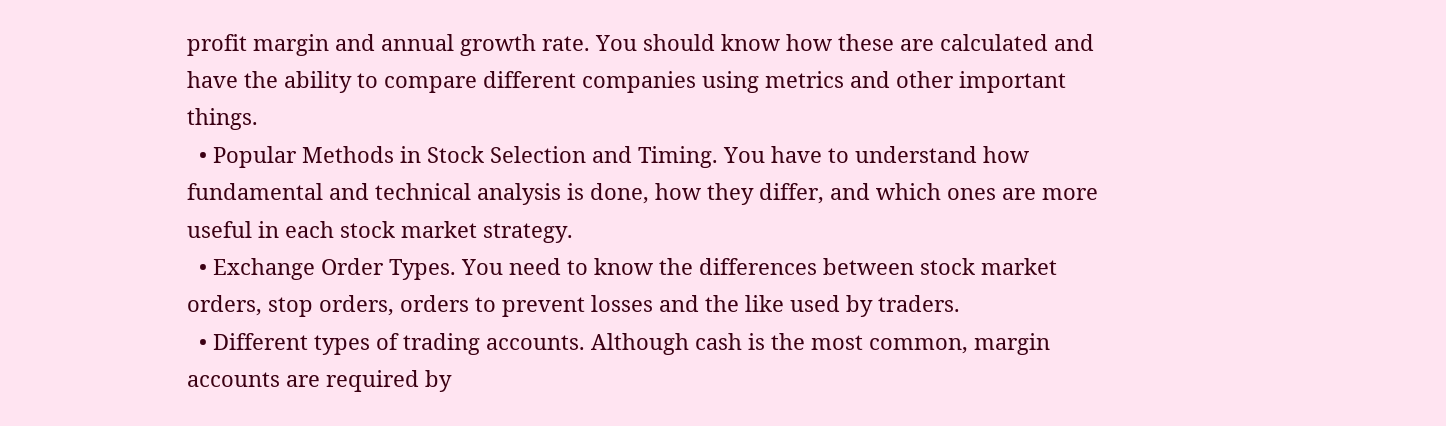profit margin and annual growth rate. You should know how these are calculated and have the ability to compare different companies using metrics and other important things.
  • Popular Methods in Stock Selection and Timing. You have to understand how fundamental and technical analysis is done, how they differ, and which ones are more useful in each stock market strategy.
  • Exchange Order Types. You need to know the differences between stock market orders, stop orders, orders to prevent losses and the like used by traders.
  • Different types of trading accounts. Although cash is the most common, margin accounts are required by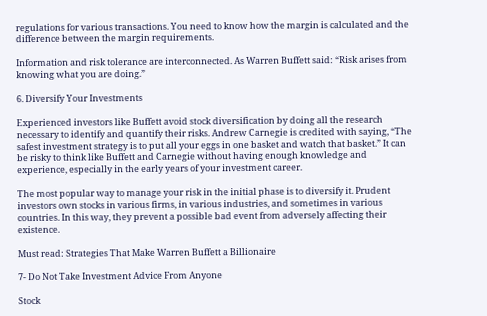regulations for various transactions. You need to know how the margin is calculated and the difference between the margin requirements.

Information and risk tolerance are interconnected. As Warren Buffett said: “Risk arises from knowing what you are doing.”

6. Diversify Your Investments

Experienced investors like Buffett avoid stock diversification by doing all the research necessary to identify and quantify their risks. Andrew Carnegie is credited with saying, “The safest investment strategy is to put all your eggs in one basket and watch that basket.” It can be risky to think like Buffett and Carnegie without having enough knowledge and experience, especially in the early years of your investment career.

The most popular way to manage your risk in the initial phase is to diversify it. Prudent investors own stocks in various firms, in various industries, and sometimes in various countries. In this way, they prevent a possible bad event from adversely affecting their existence.

Must read: Strategies That Make Warren Buffett a Billionaire

7- Do Not Take Investment Advice From Anyone

Stock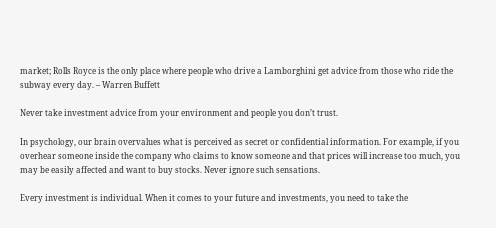market; Rolls Royce is the only place where people who drive a Lamborghini get advice from those who ride the subway every day. – Warren Buffett

Never take investment advice from your environment and people you don’t trust.

In psychology, our brain overvalues what is perceived as secret or confidential information. For example, if you overhear someone inside the company who claims to know someone and that prices will increase too much, you may be easily affected and want to buy stocks. Never ignore such sensations.

Every investment is individual. When it comes to your future and investments, you need to take the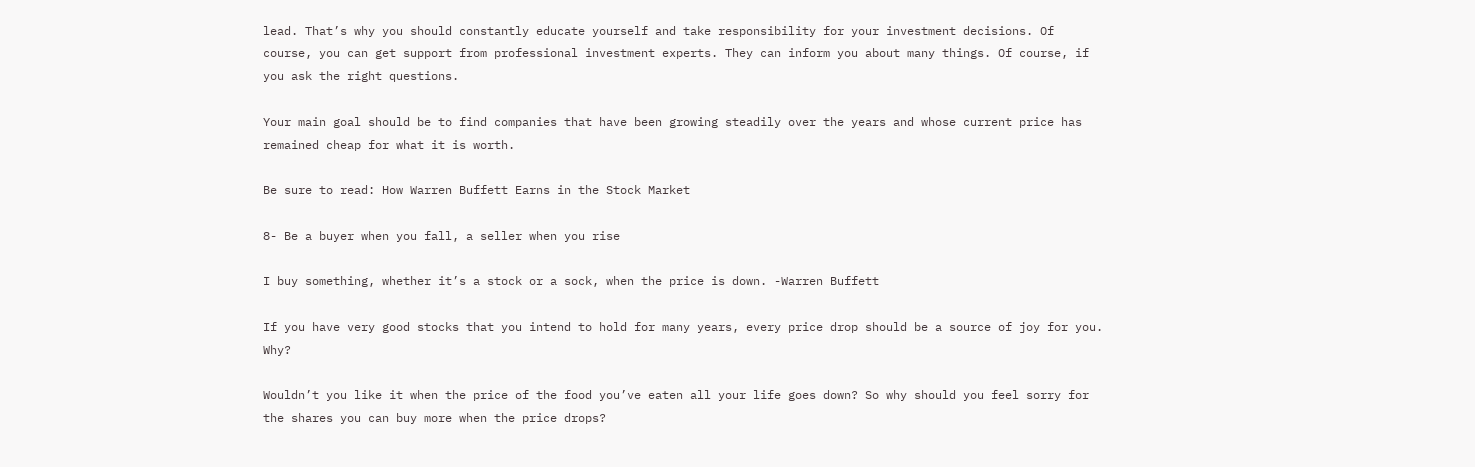lead. That’s why you should constantly educate yourself and take responsibility for your investment decisions. Of course, you can get support from professional investment experts. They can inform you about many things. Of course, if you ask the right questions.

Your main goal should be to find companies that have been growing steadily over the years and whose current price has remained cheap for what it is worth.

Be sure to read: How Warren Buffett Earns in the Stock Market

8- Be a buyer when you fall, a seller when you rise

I buy something, whether it’s a stock or a sock, when the price is down. -Warren Buffett

If you have very good stocks that you intend to hold for many years, every price drop should be a source of joy for you. Why?

Wouldn’t you like it when the price of the food you’ve eaten all your life goes down? So why should you feel sorry for the shares you can buy more when the price drops?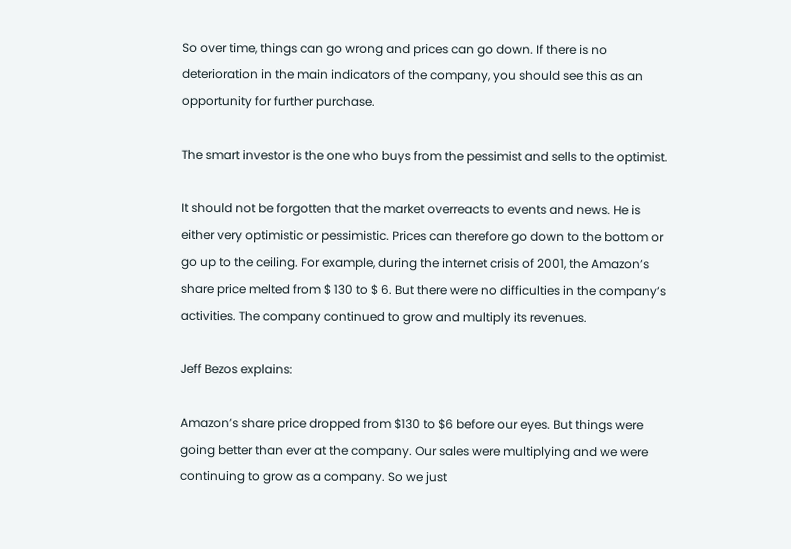So over time, things can go wrong and prices can go down. If there is no deterioration in the main indicators of the company, you should see this as an opportunity for further purchase.

The smart investor is the one who buys from the pessimist and sells to the optimist.

It should not be forgotten that the market overreacts to events and news. He is either very optimistic or pessimistic. Prices can therefore go down to the bottom or go up to the ceiling. For example, during the internet crisis of 2001, the Amazon’s share price melted from $ 130 to $ 6. But there were no difficulties in the company’s activities. The company continued to grow and multiply its revenues.

Jeff Bezos explains:

Amazon’s share price dropped from $130 to $6 before our eyes. But things were going better than ever at the company. Our sales were multiplying and we were continuing to grow as a company. So we just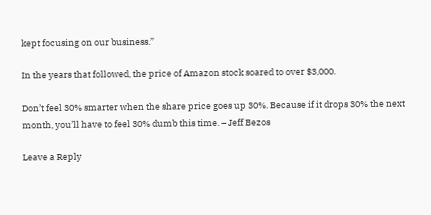kept focusing on our business.”

In the years that followed, the price of Amazon stock soared to over $3,000.

Don’t feel 30% smarter when the share price goes up 30%. Because if it drops 30% the next month, you’ll have to feel 30% dumb this time. – Jeff Bezos

Leave a Reply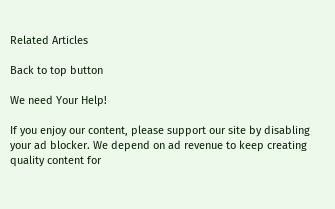Related Articles

Back to top button

We need Your Help!

If you enjoy our content, please support our site by disabling your ad blocker. We depend on ad revenue to keep creating quality content for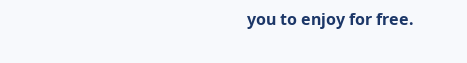you to enjoy for free.